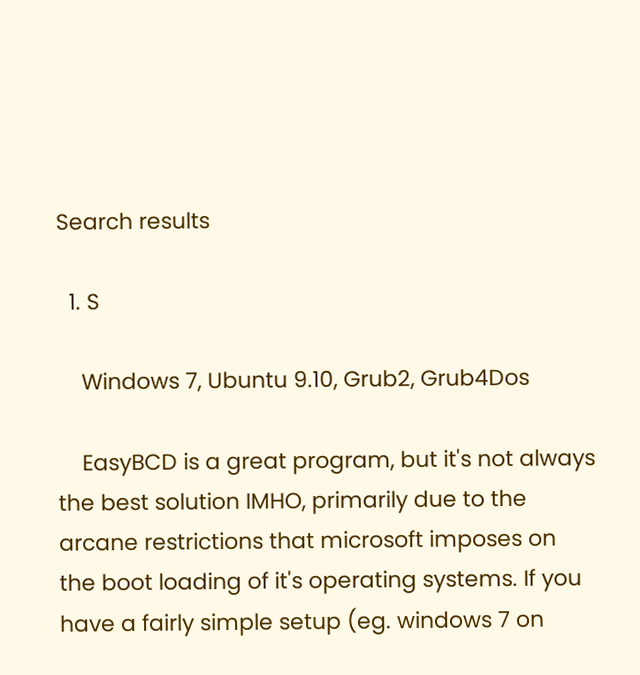Search results

  1. S

    Windows 7, Ubuntu 9.10, Grub2, Grub4Dos

    EasyBCD is a great program, but it's not always the best solution IMHO, primarily due to the arcane restrictions that microsoft imposes on the boot loading of it's operating systems. If you have a fairly simple setup (eg. windows 7 on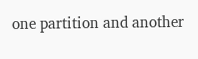one partition and another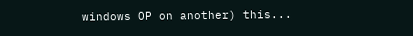windows OP on another) this...